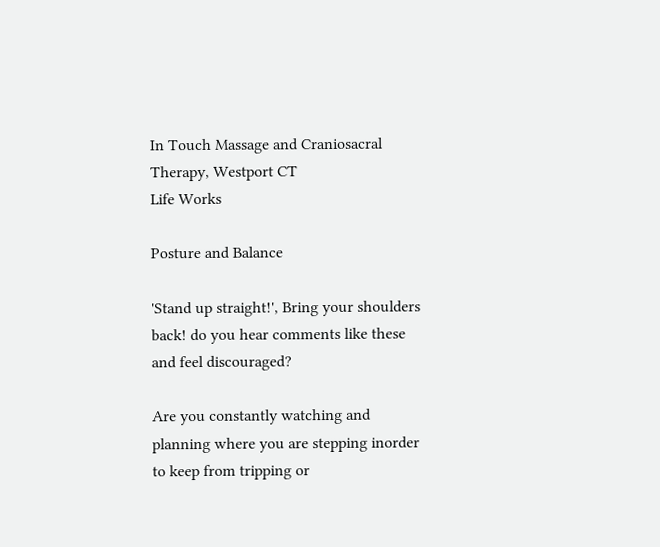In Touch Massage and Craniosacral Therapy, Westport CT
Life Works

Posture and Balance

'Stand up straight!', Bring your shoulders back! do you hear comments like these and feel discouraged?

Are you constantly watching and planning where you are stepping inorder to keep from tripping or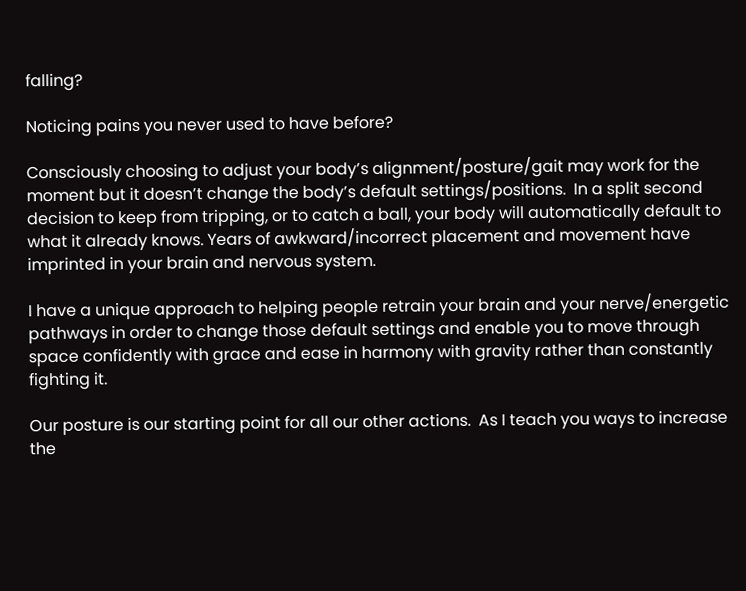falling?

Noticing pains you never used to have before?

Consciously choosing to adjust your body’s alignment/posture/gait may work for the moment but it doesn’t change the body’s default settings/positions.  In a split second decision to keep from tripping, or to catch a ball, your body will automatically default to what it already knows. Years of awkward/incorrect placement and movement have imprinted in your brain and nervous system.

I have a unique approach to helping people retrain your brain and your nerve/energetic pathways in order to change those default settings and enable you to move through space confidently with grace and ease in harmony with gravity rather than constantly fighting it.

Our posture is our starting point for all our other actions.  As I teach you ways to increase the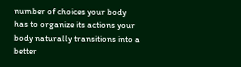number of choices your body has to organize its actions your body naturally transitions into a better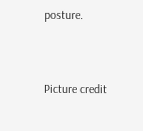posture.


Picture credit